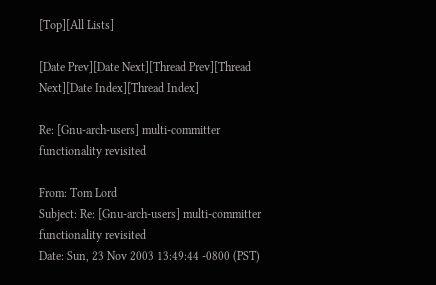[Top][All Lists]

[Date Prev][Date Next][Thread Prev][Thread Next][Date Index][Thread Index]

Re: [Gnu-arch-users] multi-committer functionality revisited

From: Tom Lord
Subject: Re: [Gnu-arch-users] multi-committer functionality revisited
Date: Sun, 23 Nov 2003 13:49:44 -0800 (PST)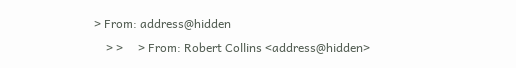> From: address@hidden
    > >     > From: Robert Collins <address@hidden>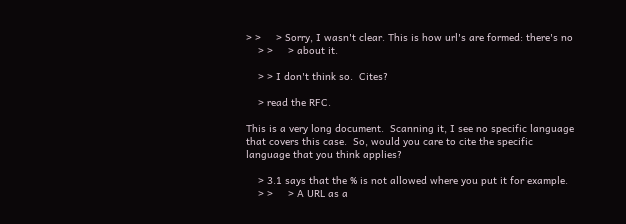> >     > Sorry, I wasn't clear. This is how url's are formed: there's no
    > >     > about it.

    > > I don't think so.  Cites?

    > read the RFC.

This is a very long document.  Scanning it, I see no specific language
that covers this case.  So, would you care to cite the specific
language that you think applies?

    > 3.1 says that the % is not allowed where you put it for example.
    > >     > A URL as a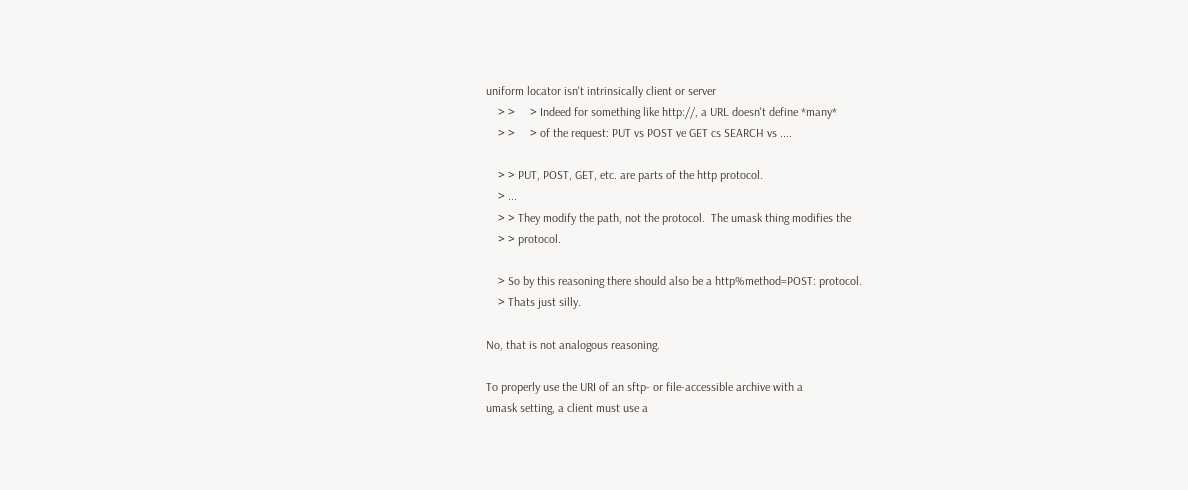uniform locator isn't intrinsically client or server
    > >     > Indeed for something like http://, a URL doesn't define *many*
    > >     > of the request: PUT vs POST ve GET cs SEARCH vs ....

    > > PUT, POST, GET, etc. are parts of the http protocol.
    > ...
    > > They modify the path, not the protocol.  The umask thing modifies the
    > > protocol.

    > So by this reasoning there should also be a http%method=POST: protocol.
    > Thats just silly.

No, that is not analogous reasoning.

To properly use the URI of an sftp- or file-accessible archive with a
umask setting, a client must use a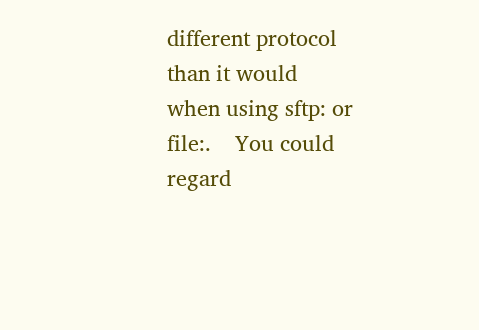different protocol than it would
when using sftp: or file:.    You could regard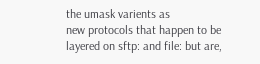the umask varients as
new protocols that happen to be layered on sftp: and file: but are,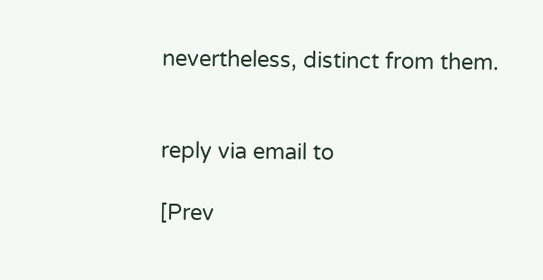nevertheless, distinct from them.


reply via email to

[Prev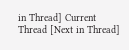in Thread] Current Thread [Next in Thread]